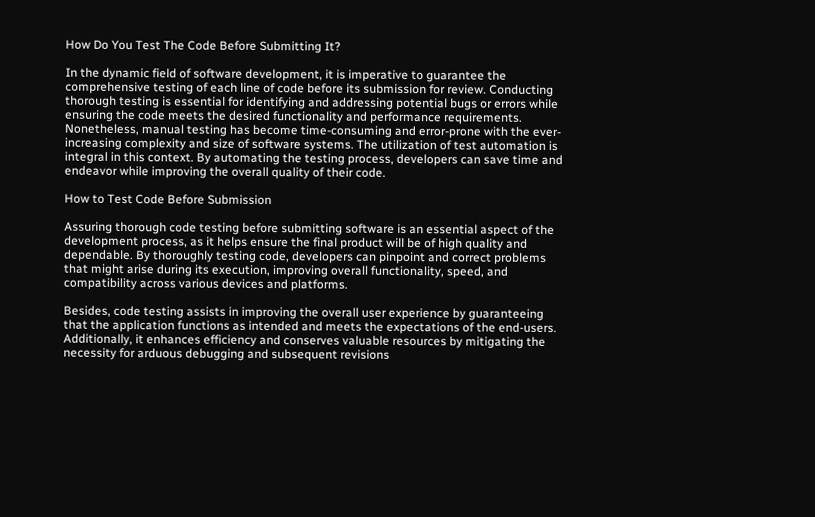How Do You Test The Code Before Submitting It?

In the dynamic field of software development, it is imperative to guarantee the comprehensive testing of each line of code before its submission for review. Conducting thorough testing is essential for identifying and addressing potential bugs or errors while ensuring the code meets the desired functionality and performance requirements. Nonetheless, manual testing has become time-consuming and error-prone with the ever-increasing complexity and size of software systems. The utilization of test automation is integral in this context. By automating the testing process, developers can save time and endeavor while improving the overall quality of their code.

How to Test Code Before Submission

Assuring thorough code testing before submitting software is an essential aspect of the development process, as it helps ensure the final product will be of high quality and dependable. By thoroughly testing code, developers can pinpoint and correct problems that might arise during its execution, improving overall functionality, speed, and compatibility across various devices and platforms.

Besides, code testing assists in improving the overall user experience by guaranteeing that the application functions as intended and meets the expectations of the end-users. Additionally, it enhances efficiency and conserves valuable resources by mitigating the necessity for arduous debugging and subsequent revisions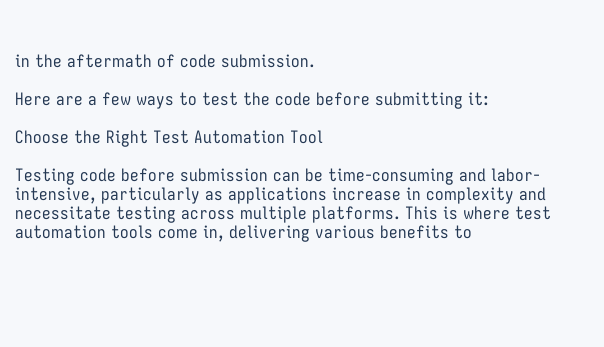in the aftermath of code submission.

Here are a few ways to test the code before submitting it:

Choose the Right Test Automation Tool

Testing code before submission can be time-consuming and labor-intensive, particularly as applications increase in complexity and necessitate testing across multiple platforms. This is where test automation tools come in, delivering various benefits to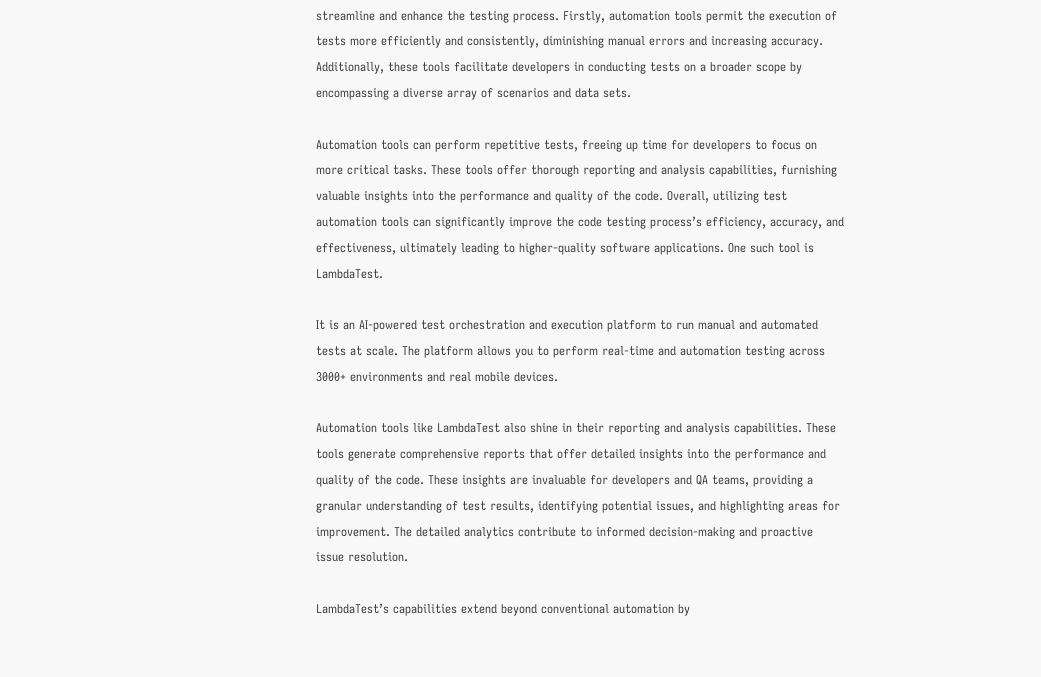streamline and enhance the testing process. Firstly, automation tools permit the execution of tests more efficiently and consistently, diminishing manual errors and increasing accuracy. Additionally, these tools facilitate developers in conducting tests on a broader scope by encompassing a diverse array of scenarios and data sets.

Automation tools can perform repetitive tests, freeing up time for developers to focus on more critical tasks. These tools offer thorough reporting and analysis capabilities, furnishing valuable insights into the performance and quality of the code. Overall, utilizing test automation tools can significantly improve the code testing process’s efficiency, accuracy, and effectiveness, ultimately leading to higher-quality software applications. One such tool is LambdaTest.

It is an AI-powered test orchestration and execution platform to run manual and automated tests at scale. The platform allows you to perform real-time and automation testing across 3000+ environments and real mobile devices.

Automation tools like LambdaTest also shine in their reporting and analysis capabilities. These tools generate comprehensive reports that offer detailed insights into the performance and quality of the code. These insights are invaluable for developers and QA teams, providing a granular understanding of test results, identifying potential issues, and highlighting areas for improvement. The detailed analytics contribute to informed decision-making and proactive issue resolution.

LambdaTest’s capabilities extend beyond conventional automation by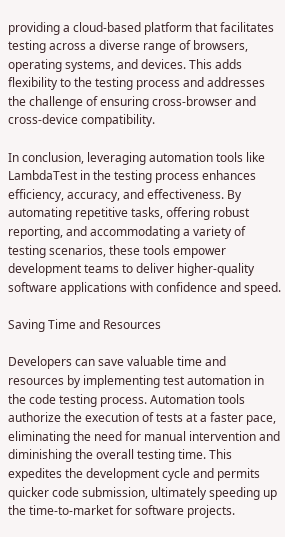providing a cloud-based platform that facilitates testing across a diverse range of browsers, operating systems, and devices. This adds flexibility to the testing process and addresses the challenge of ensuring cross-browser and cross-device compatibility.

In conclusion, leveraging automation tools like LambdaTest in the testing process enhances efficiency, accuracy, and effectiveness. By automating repetitive tasks, offering robust reporting, and accommodating a variety of testing scenarios, these tools empower development teams to deliver higher-quality software applications with confidence and speed.

Saving Time and Resources

Developers can save valuable time and resources by implementing test automation in the code testing process. Automation tools authorize the execution of tests at a faster pace, eliminating the need for manual intervention and diminishing the overall testing time. This expedites the development cycle and permits quicker code submission, ultimately speeding up the time-to-market for software projects.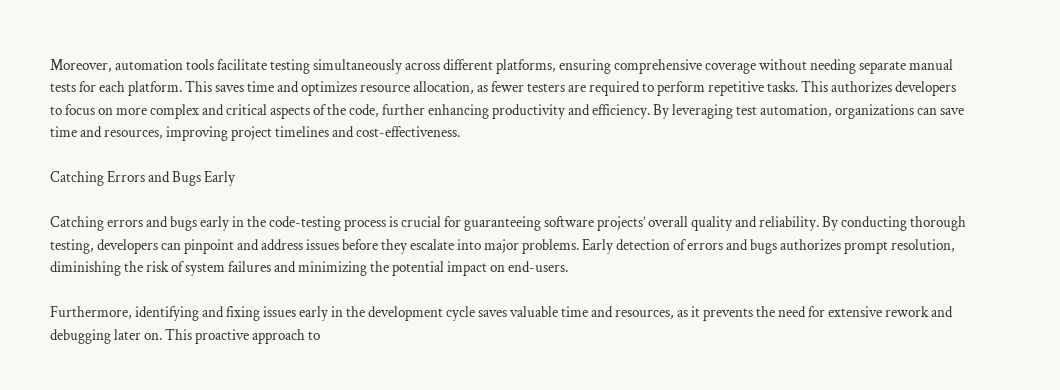Moreover, automation tools facilitate testing simultaneously across different platforms, ensuring comprehensive coverage without needing separate manual tests for each platform. This saves time and optimizes resource allocation, as fewer testers are required to perform repetitive tasks. This authorizes developers to focus on more complex and critical aspects of the code, further enhancing productivity and efficiency. By leveraging test automation, organizations can save time and resources, improving project timelines and cost-effectiveness.

Catching Errors and Bugs Early

Catching errors and bugs early in the code-testing process is crucial for guaranteeing software projects’ overall quality and reliability. By conducting thorough testing, developers can pinpoint and address issues before they escalate into major problems. Early detection of errors and bugs authorizes prompt resolution, diminishing the risk of system failures and minimizing the potential impact on end-users.

Furthermore, identifying and fixing issues early in the development cycle saves valuable time and resources, as it prevents the need for extensive rework and debugging later on. This proactive approach to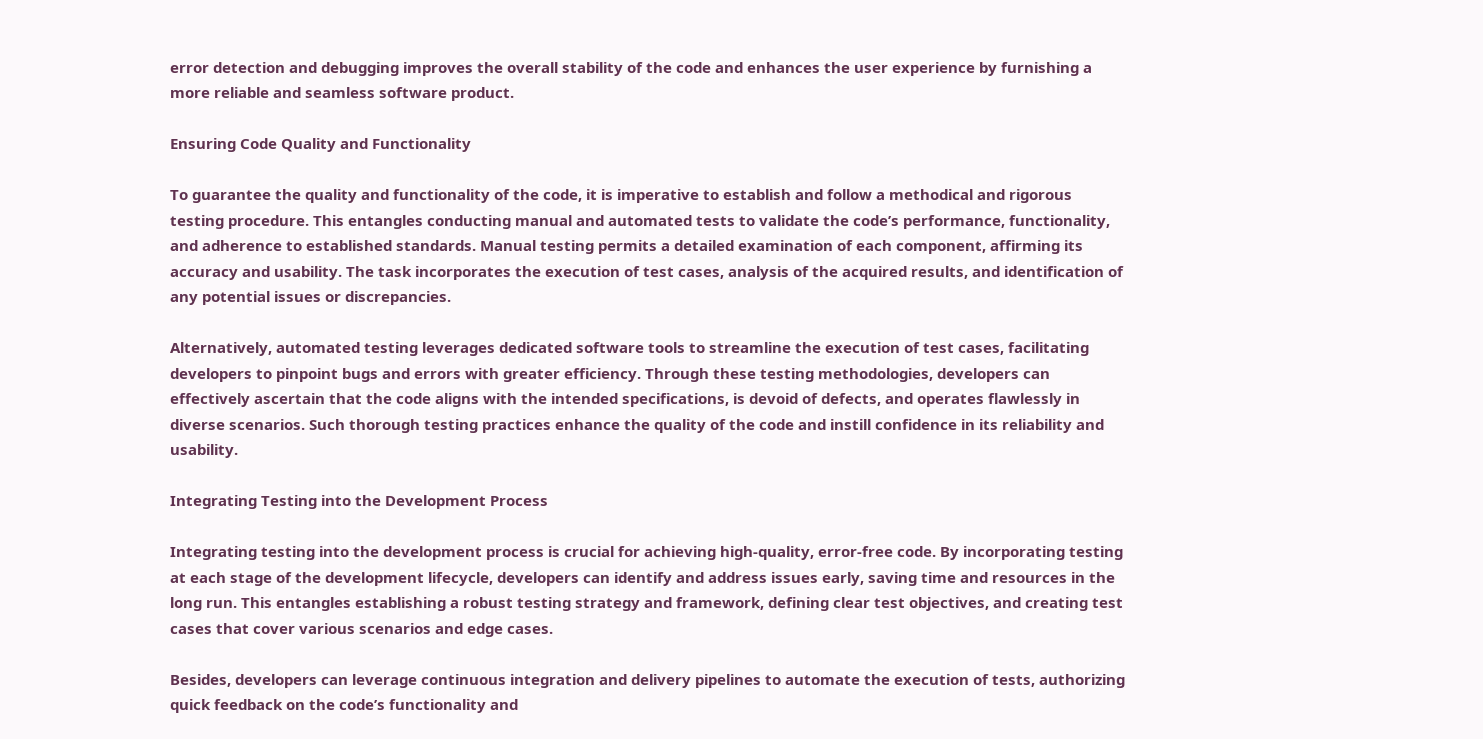error detection and debugging improves the overall stability of the code and enhances the user experience by furnishing a more reliable and seamless software product.

Ensuring Code Quality and Functionality

To guarantee the quality and functionality of the code, it is imperative to establish and follow a methodical and rigorous testing procedure. This entangles conducting manual and automated tests to validate the code’s performance, functionality, and adherence to established standards. Manual testing permits a detailed examination of each component, affirming its accuracy and usability. The task incorporates the execution of test cases, analysis of the acquired results, and identification of any potential issues or discrepancies.

Alternatively, automated testing leverages dedicated software tools to streamline the execution of test cases, facilitating developers to pinpoint bugs and errors with greater efficiency. Through these testing methodologies, developers can effectively ascertain that the code aligns with the intended specifications, is devoid of defects, and operates flawlessly in diverse scenarios. Such thorough testing practices enhance the quality of the code and instill confidence in its reliability and usability.

Integrating Testing into the Development Process

Integrating testing into the development process is crucial for achieving high-quality, error-free code. By incorporating testing at each stage of the development lifecycle, developers can identify and address issues early, saving time and resources in the long run. This entangles establishing a robust testing strategy and framework, defining clear test objectives, and creating test cases that cover various scenarios and edge cases.

Besides, developers can leverage continuous integration and delivery pipelines to automate the execution of tests, authorizing quick feedback on the code’s functionality and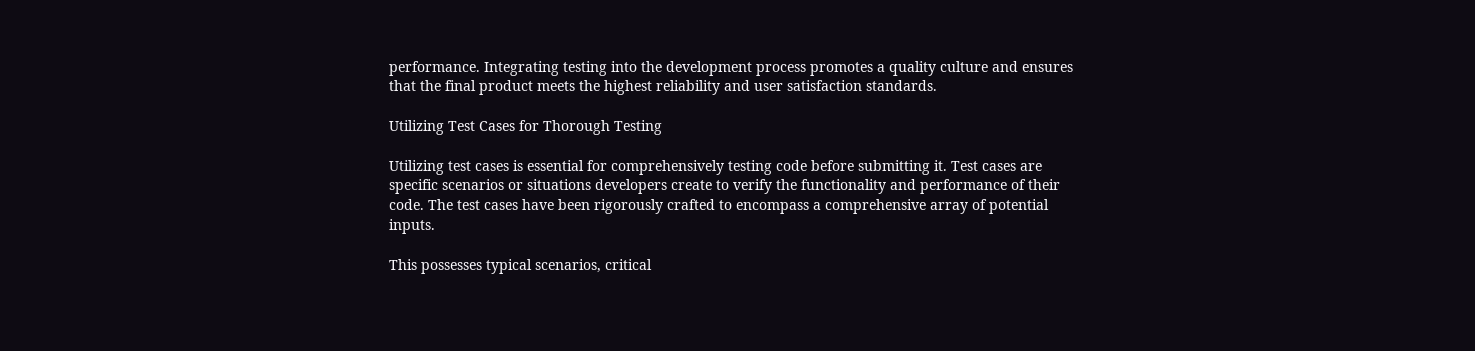performance. Integrating testing into the development process promotes a quality culture and ensures that the final product meets the highest reliability and user satisfaction standards.

Utilizing Test Cases for Thorough Testing

Utilizing test cases is essential for comprehensively testing code before submitting it. Test cases are specific scenarios or situations developers create to verify the functionality and performance of their code. The test cases have been rigorously crafted to encompass a comprehensive array of potential inputs.

This possesses typical scenarios, critical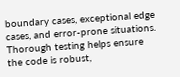boundary cases, exceptional edge cases, and error-prone situations. Thorough testing helps ensure the code is robust,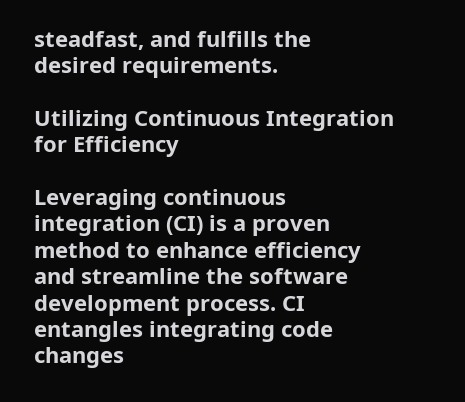steadfast, and fulfills the desired requirements.

Utilizing Continuous Integration for Efficiency

Leveraging continuous integration (CI) is a proven method to enhance efficiency and streamline the software development process. CI entangles integrating code changes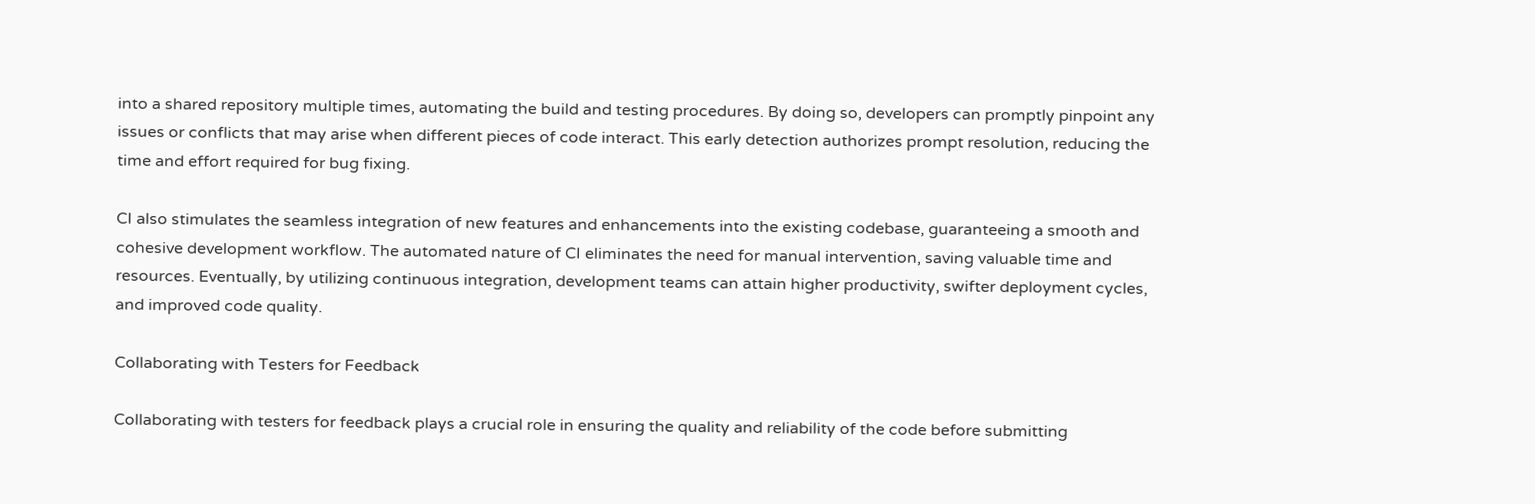into a shared repository multiple times, automating the build and testing procedures. By doing so, developers can promptly pinpoint any issues or conflicts that may arise when different pieces of code interact. This early detection authorizes prompt resolution, reducing the time and effort required for bug fixing.

CI also stimulates the seamless integration of new features and enhancements into the existing codebase, guaranteeing a smooth and cohesive development workflow. The automated nature of CI eliminates the need for manual intervention, saving valuable time and resources. Eventually, by utilizing continuous integration, development teams can attain higher productivity, swifter deployment cycles, and improved code quality.

Collaborating with Testers for Feedback

Collaborating with testers for feedback plays a crucial role in ensuring the quality and reliability of the code before submitting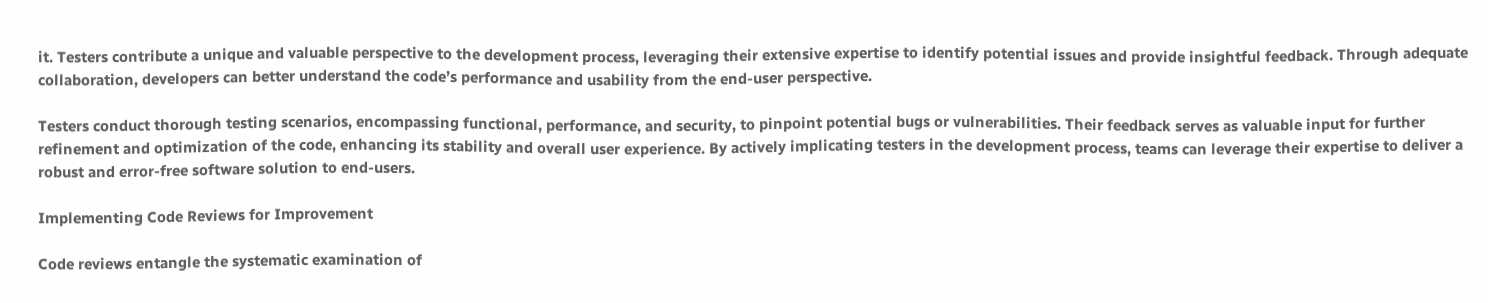it. Testers contribute a unique and valuable perspective to the development process, leveraging their extensive expertise to identify potential issues and provide insightful feedback. Through adequate collaboration, developers can better understand the code’s performance and usability from the end-user perspective.

Testers conduct thorough testing scenarios, encompassing functional, performance, and security, to pinpoint potential bugs or vulnerabilities. Their feedback serves as valuable input for further refinement and optimization of the code, enhancing its stability and overall user experience. By actively implicating testers in the development process, teams can leverage their expertise to deliver a robust and error-free software solution to end-users.

Implementing Code Reviews for Improvement

Code reviews entangle the systematic examination of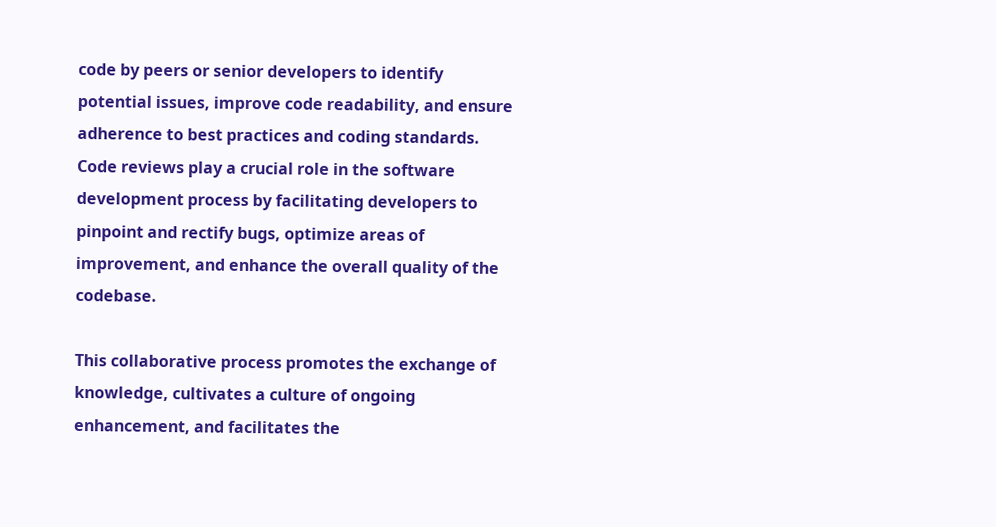code by peers or senior developers to identify potential issues, improve code readability, and ensure adherence to best practices and coding standards. Code reviews play a crucial role in the software development process by facilitating developers to pinpoint and rectify bugs, optimize areas of improvement, and enhance the overall quality of the codebase.

This collaborative process promotes the exchange of knowledge, cultivates a culture of ongoing enhancement, and facilitates the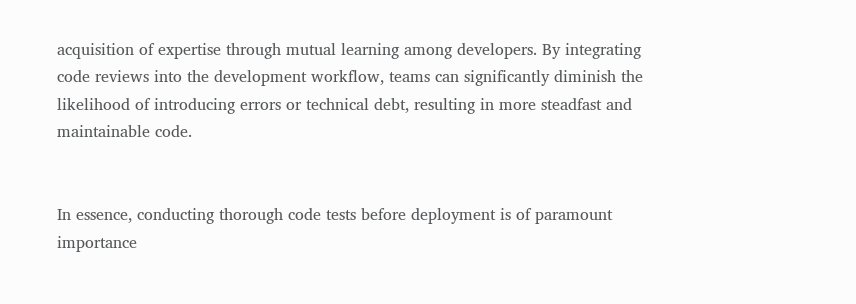acquisition of expertise through mutual learning among developers. By integrating code reviews into the development workflow, teams can significantly diminish the likelihood of introducing errors or technical debt, resulting in more steadfast and maintainable code.


In essence, conducting thorough code tests before deployment is of paramount importance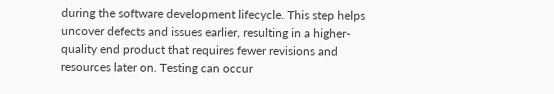during the software development lifecycle. This step helps uncover defects and issues earlier, resulting in a higher-quality end product that requires fewer revisions and resources later on. Testing can occur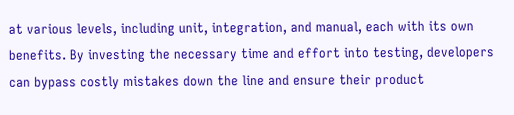at various levels, including unit, integration, and manual, each with its own benefits. By investing the necessary time and effort into testing, developers can bypass costly mistakes down the line and ensure their product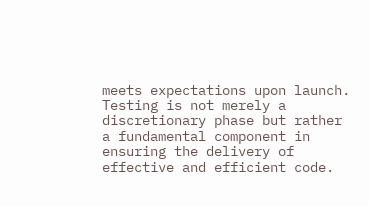meets expectations upon launch. Testing is not merely a discretionary phase but rather a fundamental component in ensuring the delivery of effective and efficient code.